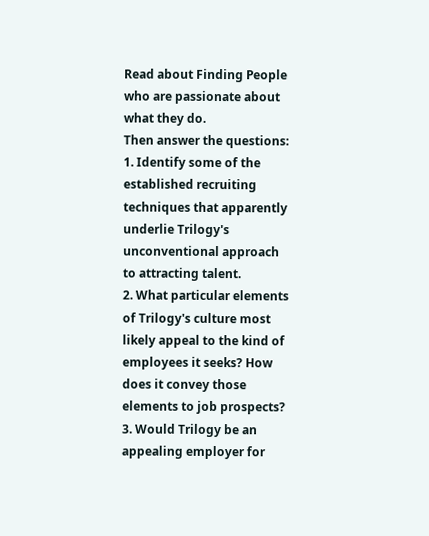Read about Finding People who are passionate about what they do.
Then answer the questions:
1. Identify some of the established recruiting techniques that apparently underlie Trilogy's unconventional approach to attracting talent.
2. What particular elements of Trilogy's culture most likely appeal to the kind of employees it seeks? How does it convey those elements to job prospects?
3. Would Trilogy be an appealing employer for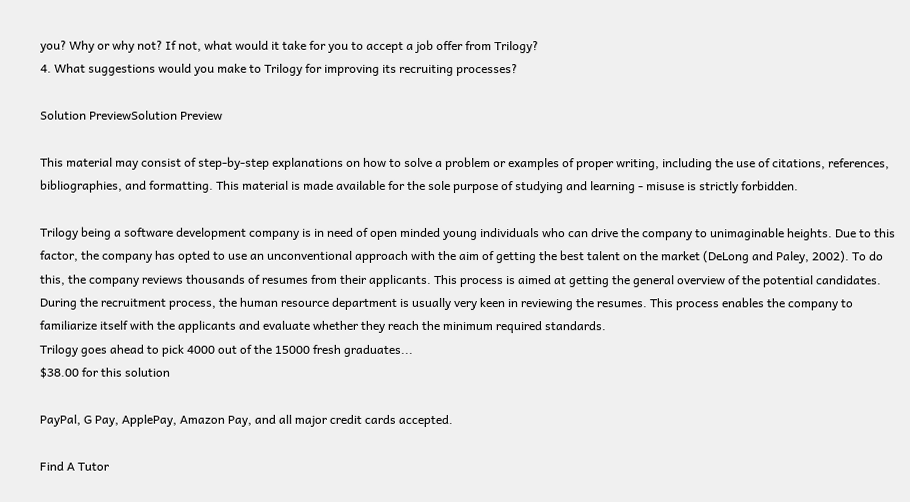you? Why or why not? If not, what would it take for you to accept a job offer from Trilogy?
4. What suggestions would you make to Trilogy for improving its recruiting processes?

Solution PreviewSolution Preview

This material may consist of step-by-step explanations on how to solve a problem or examples of proper writing, including the use of citations, references, bibliographies, and formatting. This material is made available for the sole purpose of studying and learning - misuse is strictly forbidden.

Trilogy being a software development company is in need of open minded young individuals who can drive the company to unimaginable heights. Due to this factor, the company has opted to use an unconventional approach with the aim of getting the best talent on the market (DeLong and Paley, 2002). To do this, the company reviews thousands of resumes from their applicants. This process is aimed at getting the general overview of the potential candidates. During the recruitment process, the human resource department is usually very keen in reviewing the resumes. This process enables the company to familiarize itself with the applicants and evaluate whether they reach the minimum required standards.
Trilogy goes ahead to pick 4000 out of the 15000 fresh graduates...
$38.00 for this solution

PayPal, G Pay, ApplePay, Amazon Pay, and all major credit cards accepted.

Find A Tutor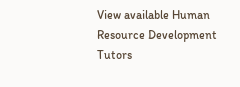View available Human Resource Development Tutors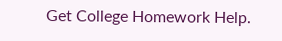Get College Homework Help.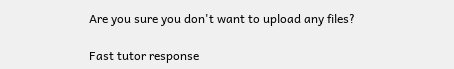Are you sure you don't want to upload any files?

Fast tutor response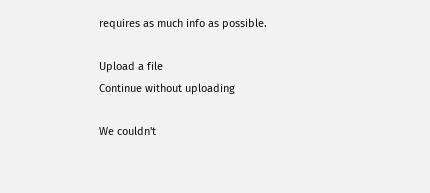requires as much info as possible.

Upload a file
Continue without uploading

We couldn't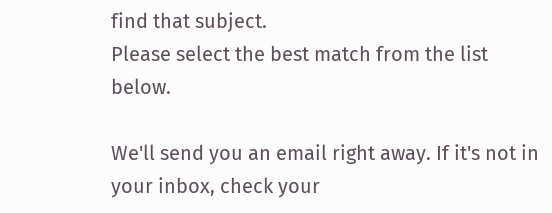find that subject.
Please select the best match from the list below.

We'll send you an email right away. If it's not in your inbox, check your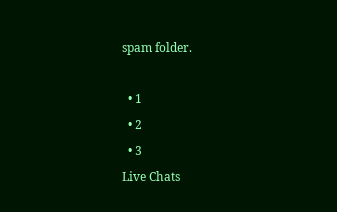spam folder.

  • 1
  • 2
  • 3
Live Chats